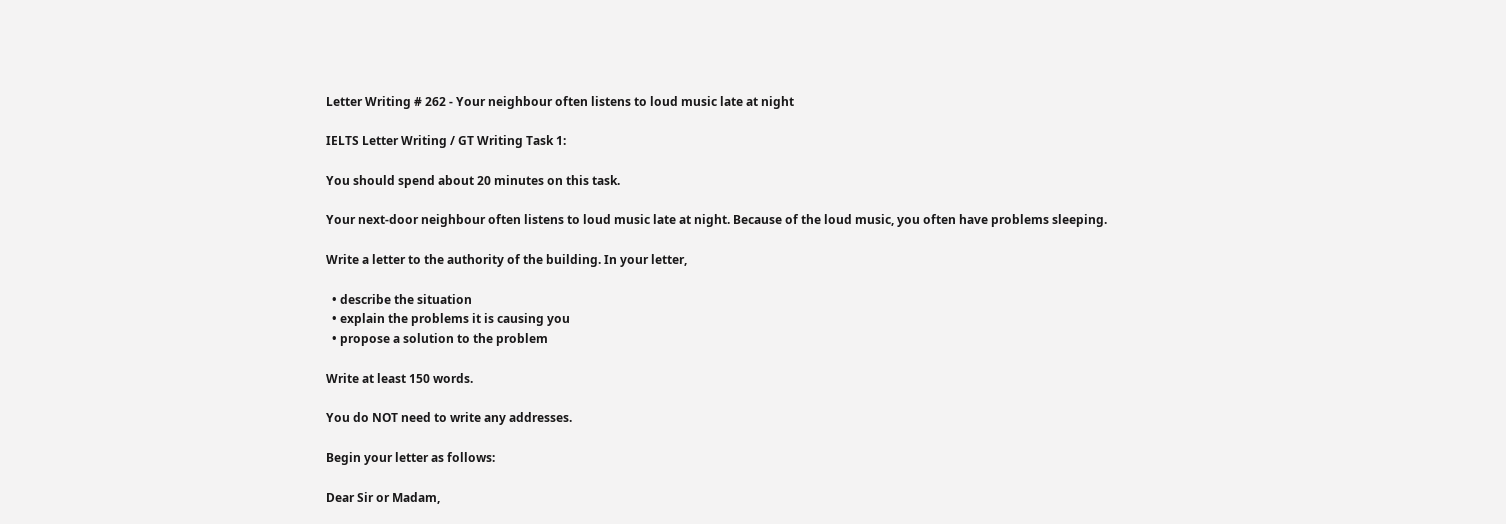Letter Writing # 262 - Your neighbour often listens to loud music late at night

IELTS Letter Writing / GT Writing Task 1:

You should spend about 20 minutes on this task.

Your next-door neighbour often listens to loud music late at night. Because of the loud music, you often have problems sleeping.

Write a letter to the authority of the building. In your letter,

  • describe the situation
  • explain the problems it is causing you
  • propose a solution to the problem

Write at least 150 words.

You do NOT need to write any addresses.

Begin your letter as follows:

Dear Sir or Madam,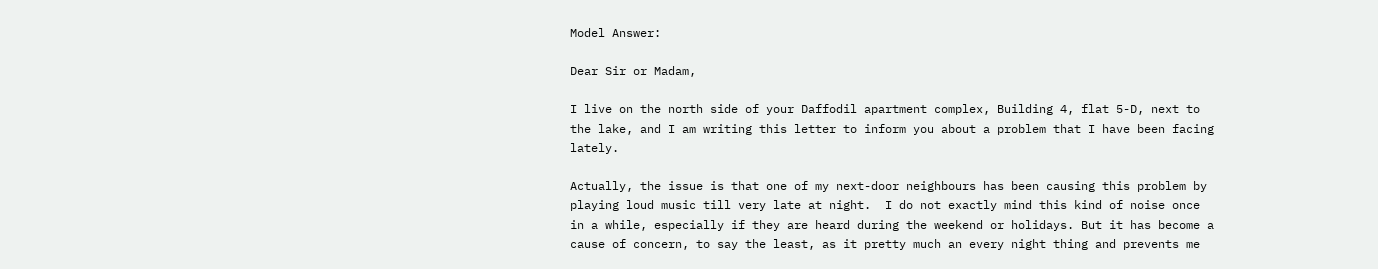Model Answer:

Dear Sir or Madam,

I live on the north side of your Daffodil apartment complex, Building 4, flat 5-D, next to the lake, and I am writing this letter to inform you about a problem that I have been facing lately.

Actually, the issue is that one of my next-door neighbours has been causing this problem by playing loud music till very late at night.  I do not exactly mind this kind of noise once in a while, especially if they are heard during the weekend or holidays. But it has become a cause of concern, to say the least, as it pretty much an every night thing and prevents me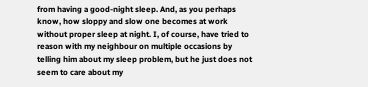from having a good-night sleep. And, as you perhaps know, how sloppy and slow one becomes at work without proper sleep at night. I, of course, have tried to reason with my neighbour on multiple occasions by telling him about my sleep problem, but he just does not seem to care about my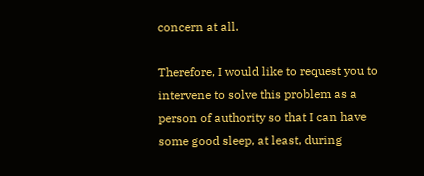concern at all.

Therefore, I would like to request you to intervene to solve this problem as a person of authority so that I can have some good sleep, at least, during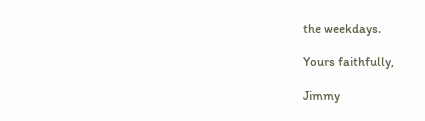the weekdays.

Yours faithfully,

Jimmy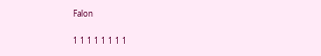Falon

1 1 1 1 1 1 1 1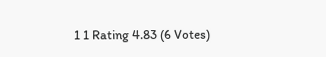1 1 Rating 4.83 (6 Votes)